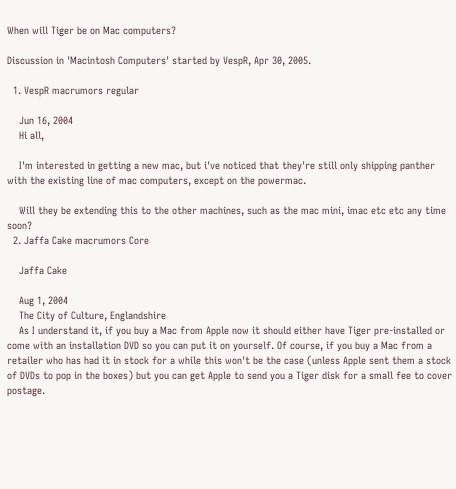When will Tiger be on Mac computers?

Discussion in 'Macintosh Computers' started by VespR, Apr 30, 2005.

  1. VespR macrumors regular

    Jun 16, 2004
    Hi all,

    I'm interested in getting a new mac, but i've noticed that they're still only shipping panther with the existing line of mac computers, except on the powermac.

    Will they be extending this to the other machines, such as the mac mini, imac etc etc any time soon?
  2. Jaffa Cake macrumors Core

    Jaffa Cake

    Aug 1, 2004
    The City of Culture, Englandshire
    As I understand it, if you buy a Mac from Apple now it should either have Tiger pre-installed or come with an installation DVD so you can put it on yourself. Of course, if you buy a Mac from a retailer who has had it in stock for a while this won't be the case (unless Apple sent them a stock of DVDs to pop in the boxes) but you can get Apple to send you a Tiger disk for a small fee to cover postage.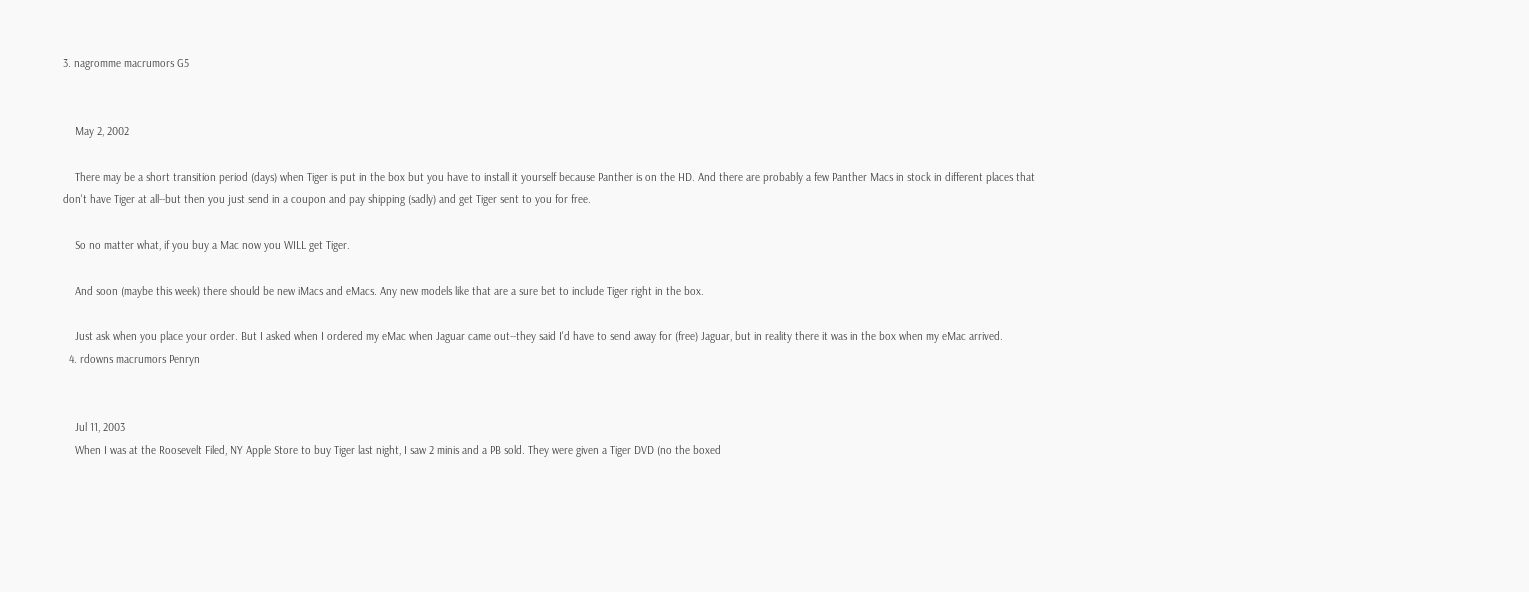3. nagromme macrumors G5


    May 2, 2002

    There may be a short transition period (days) when Tiger is put in the box but you have to install it yourself because Panther is on the HD. And there are probably a few Panther Macs in stock in different places that don't have Tiger at all--but then you just send in a coupon and pay shipping (sadly) and get Tiger sent to you for free.

    So no matter what, if you buy a Mac now you WILL get Tiger.

    And soon (maybe this week) there should be new iMacs and eMacs. Any new models like that are a sure bet to include Tiger right in the box.

    Just ask when you place your order. But I asked when I ordered my eMac when Jaguar came out--they said I'd have to send away for (free) Jaguar, but in reality there it was in the box when my eMac arrived.
  4. rdowns macrumors Penryn


    Jul 11, 2003
    When I was at the Roosevelt Filed, NY Apple Store to buy Tiger last night, I saw 2 minis and a PB sold. They were given a Tiger DVD (no the boxed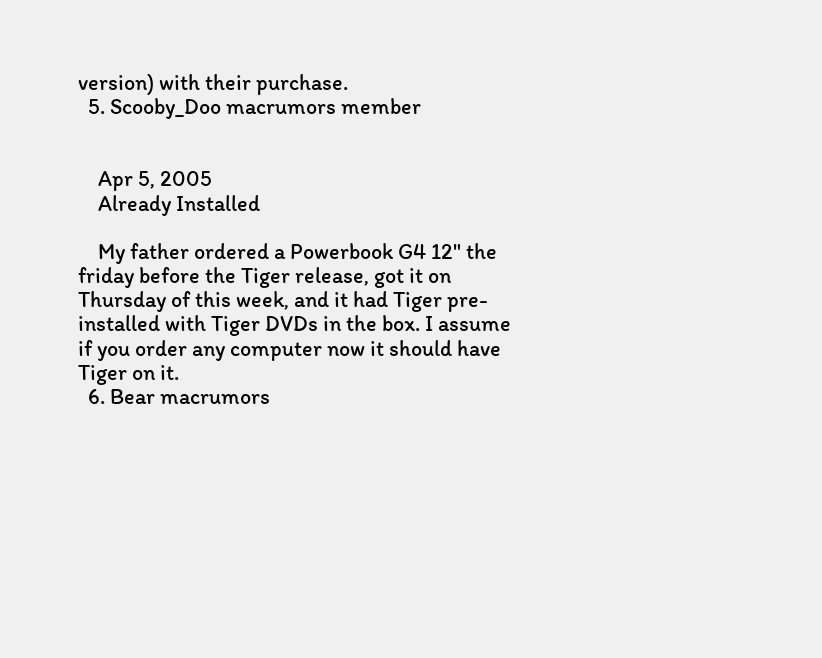version) with their purchase.
  5. Scooby_Doo macrumors member


    Apr 5, 2005
    Already Installed

    My father ordered a Powerbook G4 12" the friday before the Tiger release, got it on Thursday of this week, and it had Tiger pre-installed with Tiger DVDs in the box. I assume if you order any computer now it should have Tiger on it.
  6. Bear macrumors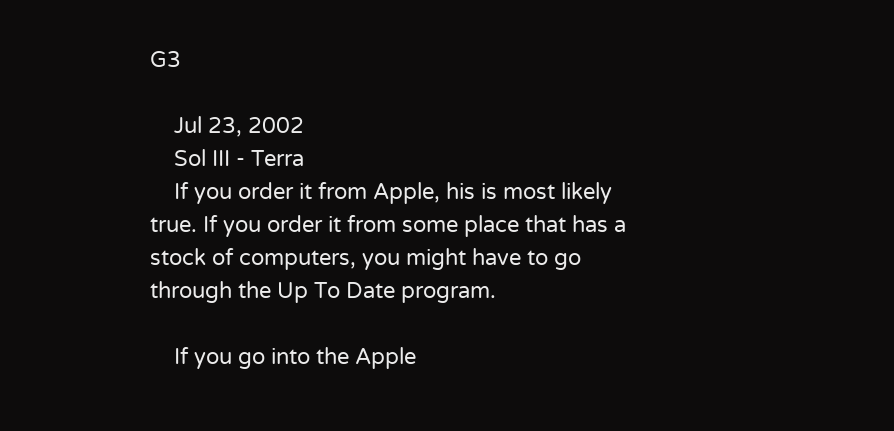G3

    Jul 23, 2002
    Sol III - Terra
    If you order it from Apple, his is most likely true. If you order it from some place that has a stock of computers, you might have to go through the Up To Date program.

    If you go into the Apple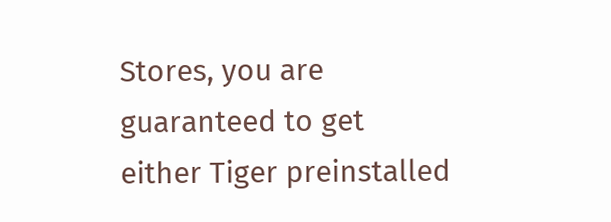Stores, you are guaranteed to get either Tiger preinstalled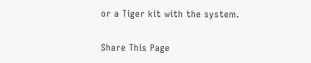or a Tiger kit with the system.

Share This Page